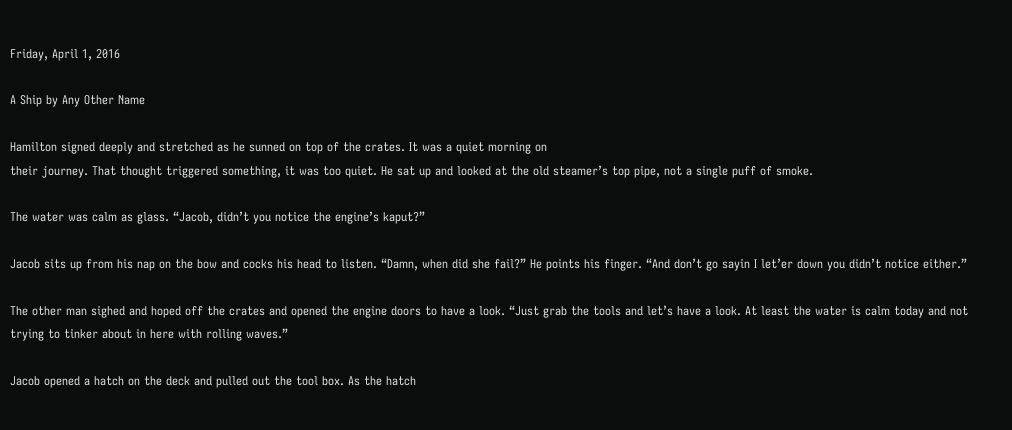Friday, April 1, 2016

A Ship by Any Other Name

Hamilton signed deeply and stretched as he sunned on top of the crates. It was a quiet morning on
their journey. That thought triggered something, it was too quiet. He sat up and looked at the old steamer’s top pipe, not a single puff of smoke.

The water was calm as glass. “Jacob, didn’t you notice the engine’s kaput?”

Jacob sits up from his nap on the bow and cocks his head to listen. “Damn, when did she fail?” He points his finger. “And don’t go sayin I let’er down you didn’t notice either.”

The other man sighed and hoped off the crates and opened the engine doors to have a look. “Just grab the tools and let’s have a look. At least the water is calm today and not trying to tinker about in here with rolling waves.”

Jacob opened a hatch on the deck and pulled out the tool box. As the hatch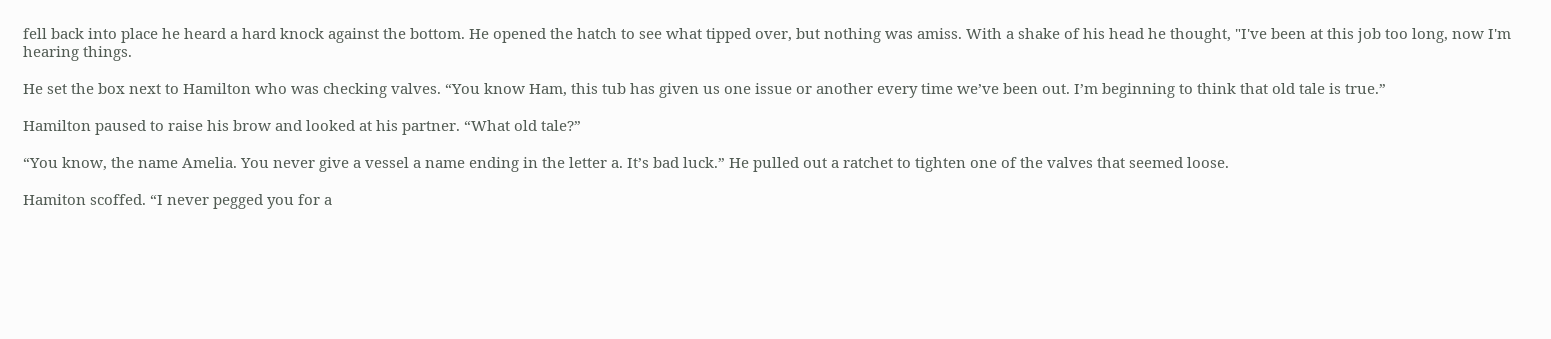fell back into place he heard a hard knock against the bottom. He opened the hatch to see what tipped over, but nothing was amiss. With a shake of his head he thought, "I've been at this job too long, now I'm hearing things.

He set the box next to Hamilton who was checking valves. “You know Ham, this tub has given us one issue or another every time we’ve been out. I’m beginning to think that old tale is true.”

Hamilton paused to raise his brow and looked at his partner. “What old tale?”

“You know, the name Amelia. You never give a vessel a name ending in the letter a. It’s bad luck.” He pulled out a ratchet to tighten one of the valves that seemed loose.

Hamiton scoffed. “I never pegged you for a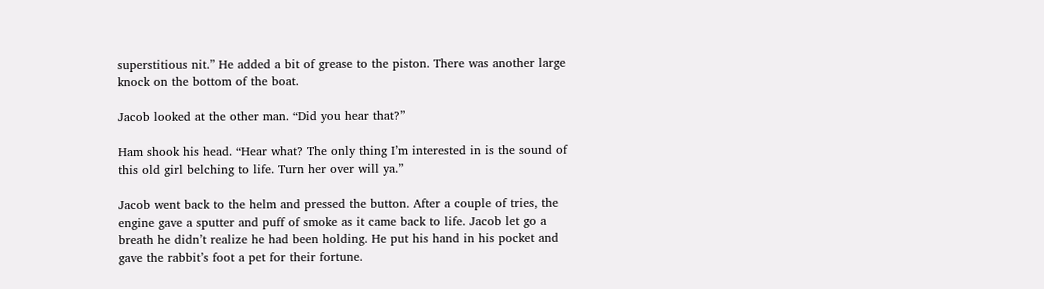superstitious nit.” He added a bit of grease to the piston. There was another large knock on the bottom of the boat.

Jacob looked at the other man. “Did you hear that?”

Ham shook his head. “Hear what? The only thing I’m interested in is the sound of this old girl belching to life. Turn her over will ya.”

Jacob went back to the helm and pressed the button. After a couple of tries, the engine gave a sputter and puff of smoke as it came back to life. Jacob let go a breath he didn’t realize he had been holding. He put his hand in his pocket and gave the rabbit’s foot a pet for their fortune.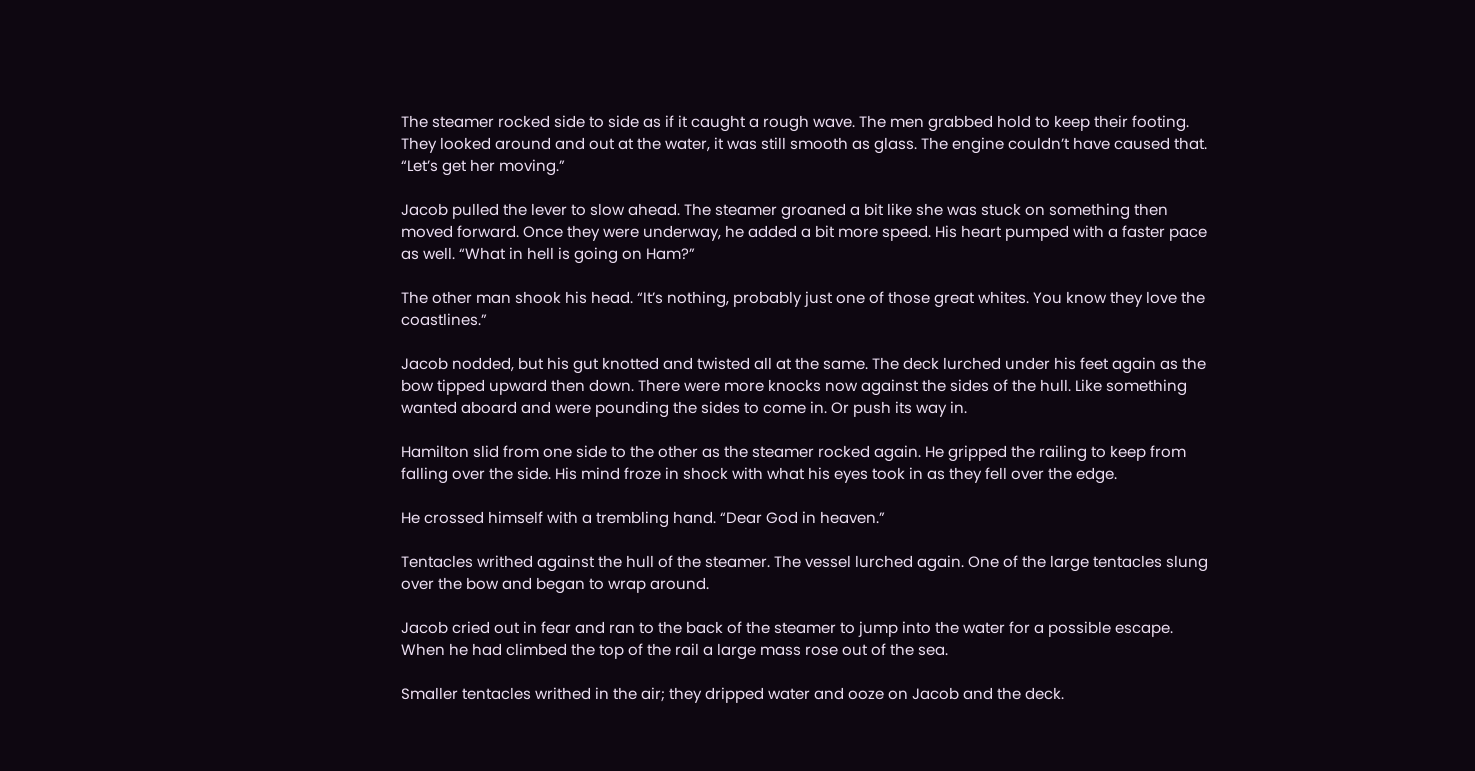The steamer rocked side to side as if it caught a rough wave. The men grabbed hold to keep their footing. They looked around and out at the water, it was still smooth as glass. The engine couldn’t have caused that. “Let’s get her moving.”

Jacob pulled the lever to slow ahead. The steamer groaned a bit like she was stuck on something then moved forward. Once they were underway, he added a bit more speed. His heart pumped with a faster pace as well. “What in hell is going on Ham?”

The other man shook his head. “It’s nothing, probably just one of those great whites. You know they love the coastlines.”

Jacob nodded, but his gut knotted and twisted all at the same. The deck lurched under his feet again as the bow tipped upward then down. There were more knocks now against the sides of the hull. Like something wanted aboard and were pounding the sides to come in. Or push its way in.

Hamilton slid from one side to the other as the steamer rocked again. He gripped the railing to keep from falling over the side. His mind froze in shock with what his eyes took in as they fell over the edge.

He crossed himself with a trembling hand. “Dear God in heaven.”

Tentacles writhed against the hull of the steamer. The vessel lurched again. One of the large tentacles slung over the bow and began to wrap around.

Jacob cried out in fear and ran to the back of the steamer to jump into the water for a possible escape. When he had climbed the top of the rail a large mass rose out of the sea.

Smaller tentacles writhed in the air; they dripped water and ooze on Jacob and the deck.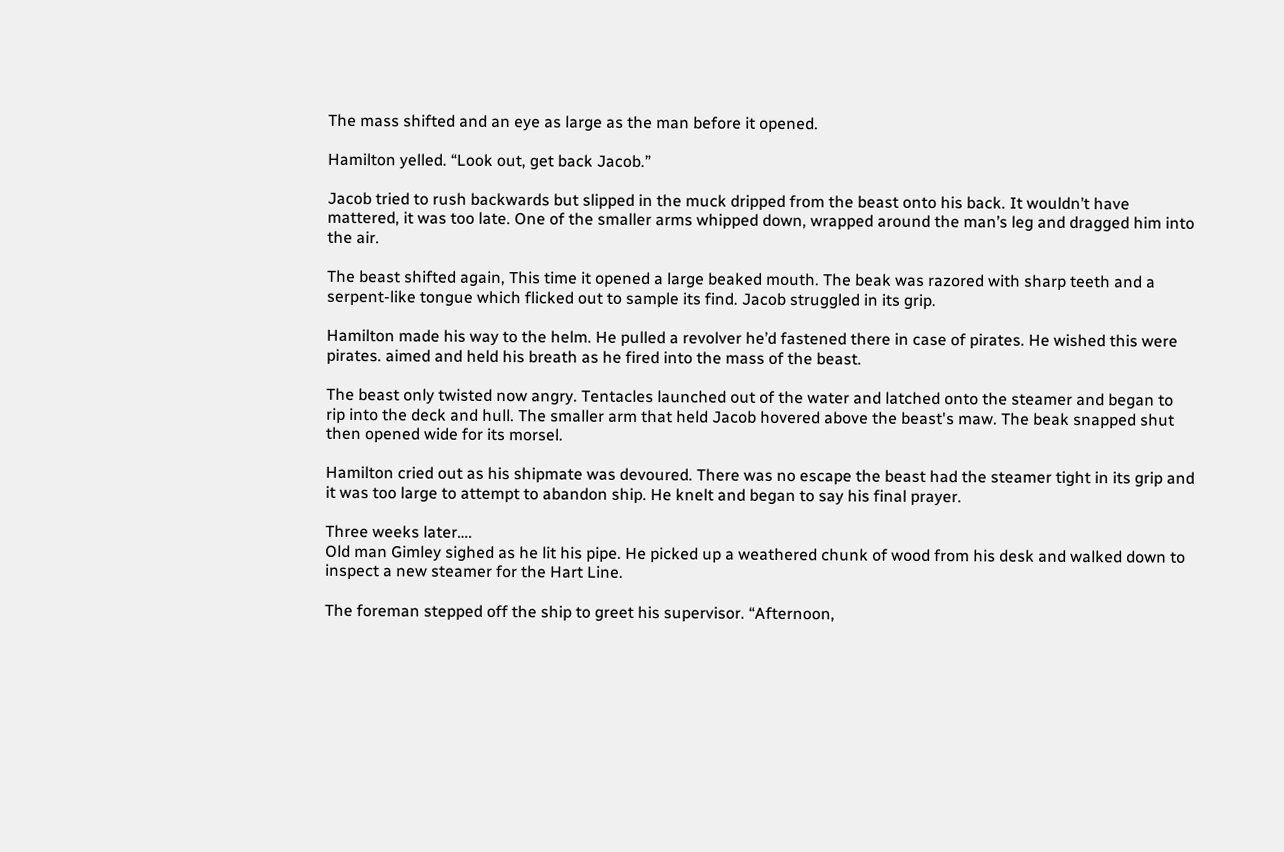The mass shifted and an eye as large as the man before it opened.

Hamilton yelled. “Look out, get back Jacob.”

Jacob tried to rush backwards but slipped in the muck dripped from the beast onto his back. It wouldn’t have mattered, it was too late. One of the smaller arms whipped down, wrapped around the man’s leg and dragged him into the air.

The beast shifted again, This time it opened a large beaked mouth. The beak was razored with sharp teeth and a serpent-like tongue which flicked out to sample its find. Jacob struggled in its grip.

Hamilton made his way to the helm. He pulled a revolver he’d fastened there in case of pirates. He wished this were pirates. aimed and held his breath as he fired into the mass of the beast.

The beast only twisted now angry. Tentacles launched out of the water and latched onto the steamer and began to rip into the deck and hull. The smaller arm that held Jacob hovered above the beast's maw. The beak snapped shut then opened wide for its morsel.

Hamilton cried out as his shipmate was devoured. There was no escape the beast had the steamer tight in its grip and it was too large to attempt to abandon ship. He knelt and began to say his final prayer.

Three weeks later….
Old man Gimley sighed as he lit his pipe. He picked up a weathered chunk of wood from his desk and walked down to inspect a new steamer for the Hart Line.

The foreman stepped off the ship to greet his supervisor. “Afternoon,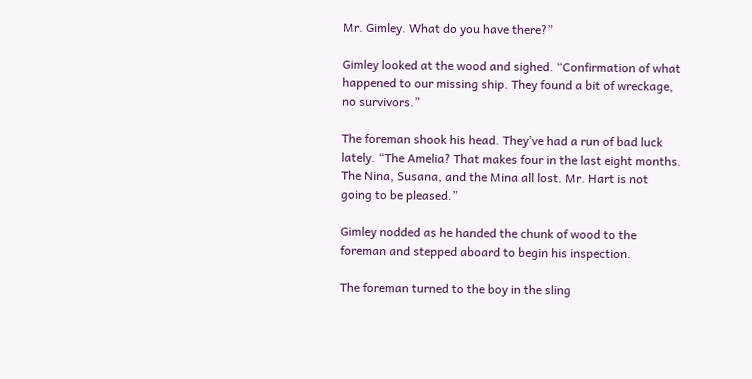Mr. Gimley. What do you have there?”

Gimley looked at the wood and sighed. “Confirmation of what happened to our missing ship. They found a bit of wreckage, no survivors.”

The foreman shook his head. They’ve had a run of bad luck lately. “The Amelia? That makes four in the last eight months. The Nina, Susana, and the Mina all lost. Mr. Hart is not going to be pleased.”

Gimley nodded as he handed the chunk of wood to the foreman and stepped aboard to begin his inspection.

The foreman turned to the boy in the sling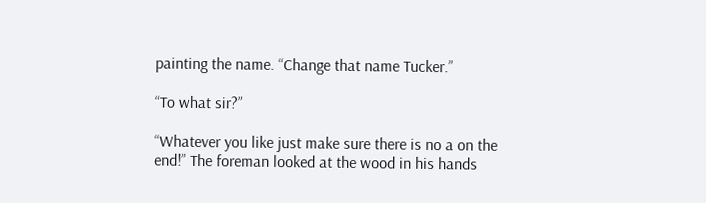painting the name. “Change that name Tucker.”

“To what sir?”

“Whatever you like just make sure there is no a on the end!” The foreman looked at the wood in his hands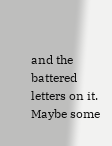and the battered letters on it. Maybe some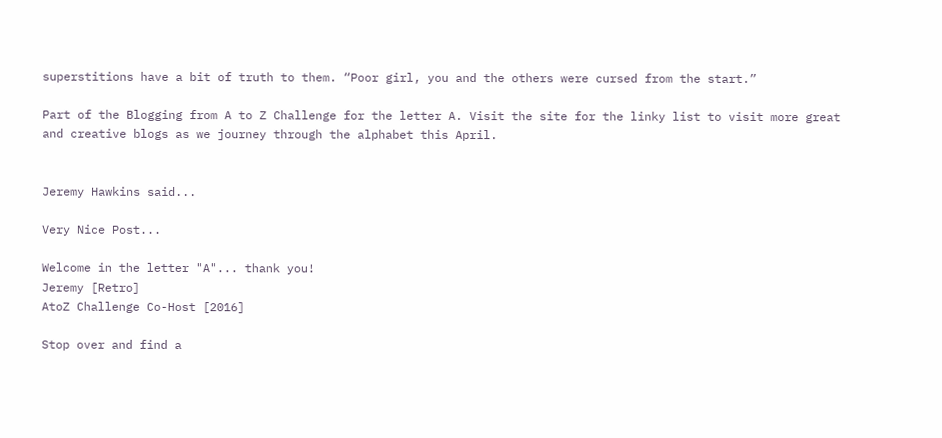superstitions have a bit of truth to them. “Poor girl, you and the others were cursed from the start.”

Part of the Blogging from A to Z Challenge for the letter A. Visit the site for the linky list to visit more great and creative blogs as we journey through the alphabet this April.


Jeremy Hawkins said...

Very Nice Post...

Welcome in the letter "A"... thank you!
Jeremy [Retro]
AtoZ Challenge Co-Host [2016]

Stop over and find a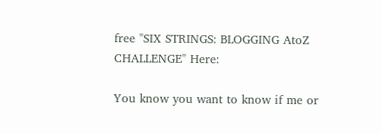free "SIX STRINGS: BLOGGING AtoZ CHALLENGE" Here:

You know you want to know if me or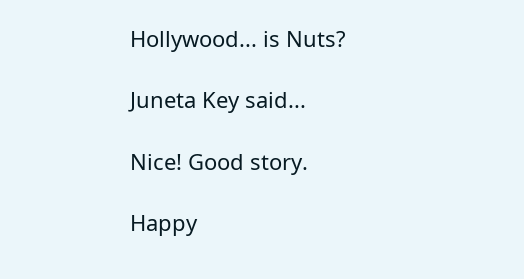Hollywood... is Nuts?

Juneta Key said...

Nice! Good story.

Happy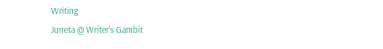Writing
Juneta @ Writer's Gambit